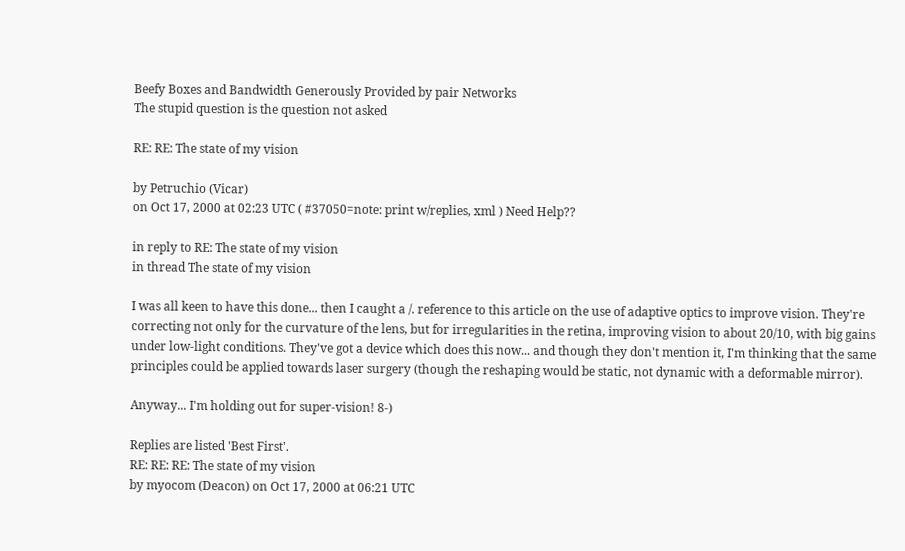Beefy Boxes and Bandwidth Generously Provided by pair Networks
The stupid question is the question not asked

RE: RE: The state of my vision

by Petruchio (Vicar)
on Oct 17, 2000 at 02:23 UTC ( #37050=note: print w/replies, xml ) Need Help??

in reply to RE: The state of my vision
in thread The state of my vision

I was all keen to have this done... then I caught a /. reference to this article on the use of adaptive optics to improve vision. They're correcting not only for the curvature of the lens, but for irregularities in the retina, improving vision to about 20/10, with big gains under low-light conditions. They've got a device which does this now... and though they don't mention it, I'm thinking that the same principles could be applied towards laser surgery (though the reshaping would be static, not dynamic with a deformable mirror).

Anyway... I'm holding out for super-vision! 8-)

Replies are listed 'Best First'.
RE: RE: RE: The state of my vision
by myocom (Deacon) on Oct 17, 2000 at 06:21 UTC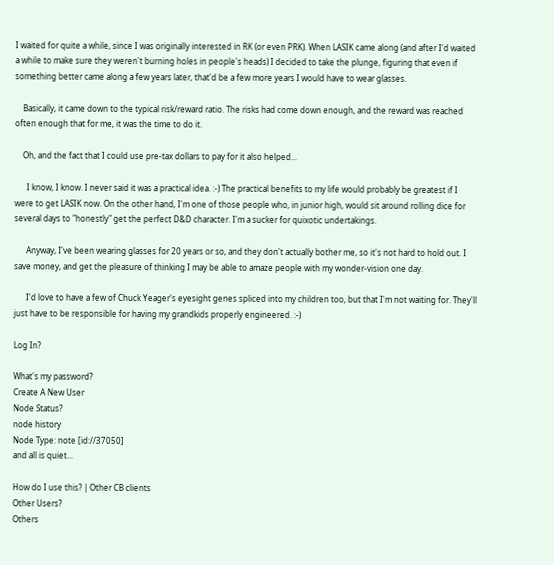I waited for quite a while, since I was originally interested in RK (or even PRK). When LASIK came along (and after I'd waited a while to make sure they weren't burning holes in people's heads) I decided to take the plunge, figuring that even if something better came along a few years later, that'd be a few more years I would have to wear glasses.

    Basically, it came down to the typical risk/reward ratio. The risks had come down enough, and the reward was reached often enough that for me, it was the time to do it.

    Oh, and the fact that I could use pre-tax dollars to pay for it also helped...

      I know, I know. I never said it was a practical idea. :-) The practical benefits to my life would probably be greatest if I were to get LASIK now. On the other hand, I'm one of those people who, in junior high, would sit around rolling dice for several days to "honestly" get the perfect D&D character. I'm a sucker for quixotic undertakings.

      Anyway, I've been wearing glasses for 20 years or so, and they don't actually bother me, so it's not hard to hold out. I save money, and get the pleasure of thinking I may be able to amaze people with my wonder-vision one day.

      I'd love to have a few of Chuck Yeager's eyesight genes spliced into my children too, but that I'm not waiting for. They'll just have to be responsible for having my grandkids properly engineered. :-)

Log In?

What's my password?
Create A New User
Node Status?
node history
Node Type: note [id://37050]
and all is quiet...

How do I use this? | Other CB clients
Other Users?
Others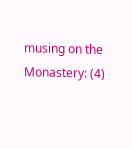musing on the Monastery: (4)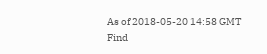As of 2018-05-20 14:58 GMT
Find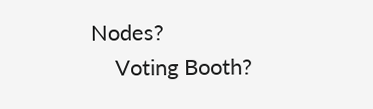Nodes?
    Voting Booth?